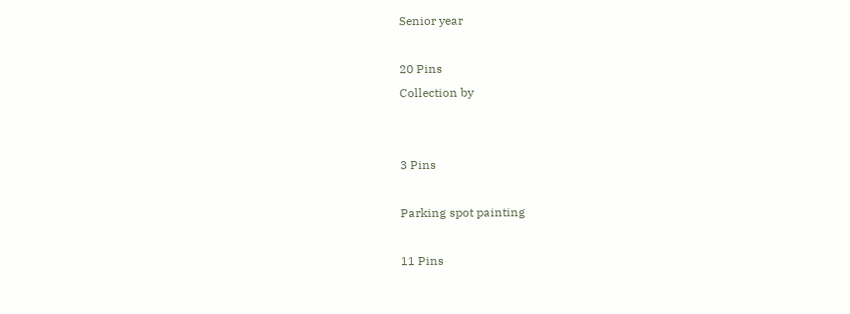Senior year

20 Pins
Collection by


3 Pins

Parking spot painting

11 Pins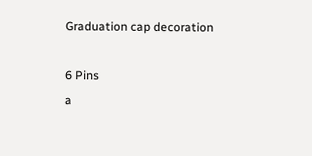Graduation cap decoration

6 Pins
a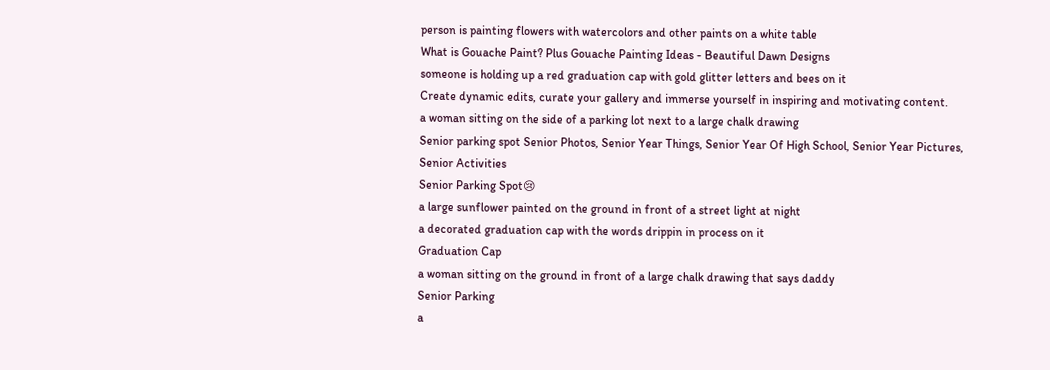person is painting flowers with watercolors and other paints on a white table
What is Gouache Paint? Plus Gouache Painting Ideas - Beautiful Dawn Designs
someone is holding up a red graduation cap with gold glitter letters and bees on it
Create dynamic edits, curate your gallery and immerse yourself in inspiring and motivating content.
a woman sitting on the side of a parking lot next to a large chalk drawing
Senior parking spot Senior Photos, Senior Year Things, Senior Year Of High School, Senior Year Pictures, Senior Activities
Senior Parking Spot😢
a large sunflower painted on the ground in front of a street light at night
a decorated graduation cap with the words drippin in process on it
Graduation Cap
a woman sitting on the ground in front of a large chalk drawing that says daddy
Senior Parking
a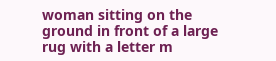woman sitting on the ground in front of a large rug with a letter m